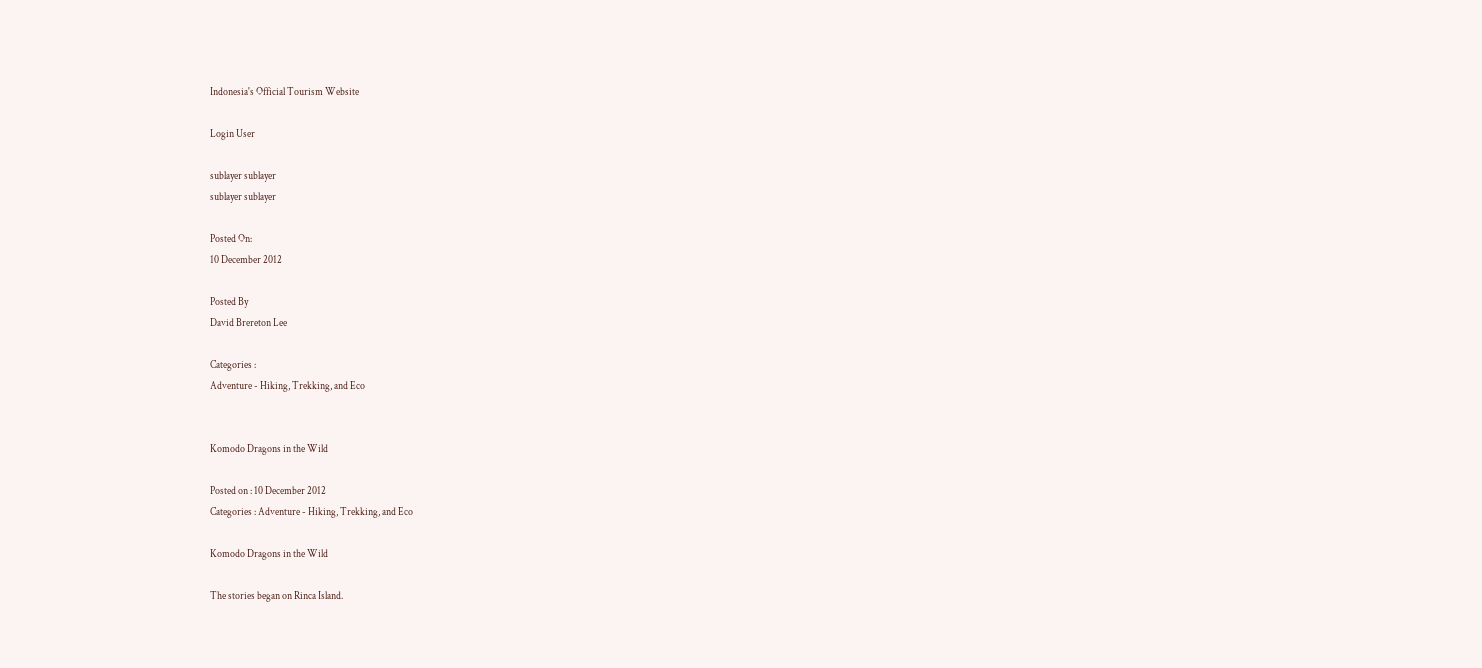Indonesia's Official Tourism Website

Login User

sublayer sublayer
sublayer sublayer

Posted On:
10 December 2012

Posted By
David Brereton Lee

Categories :
Adventure - Hiking, Trekking, and Eco


Komodo Dragons in the Wild

Posted on : 10 December 2012
Categories : Adventure - Hiking, Trekking, and Eco

Komodo Dragons in the Wild

The stories began on Rinca Island.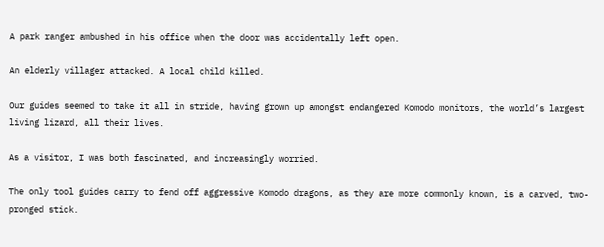A park ranger ambushed in his office when the door was accidentally left open.

An elderly villager attacked. A local child killed.

Our guides seemed to take it all in stride, having grown up amongst endangered Komodo monitors, the world’s largest living lizard, all their lives.

As a visitor, I was both fascinated, and increasingly worried.

The only tool guides carry to fend off aggressive Komodo dragons, as they are more commonly known, is a carved, two-pronged stick.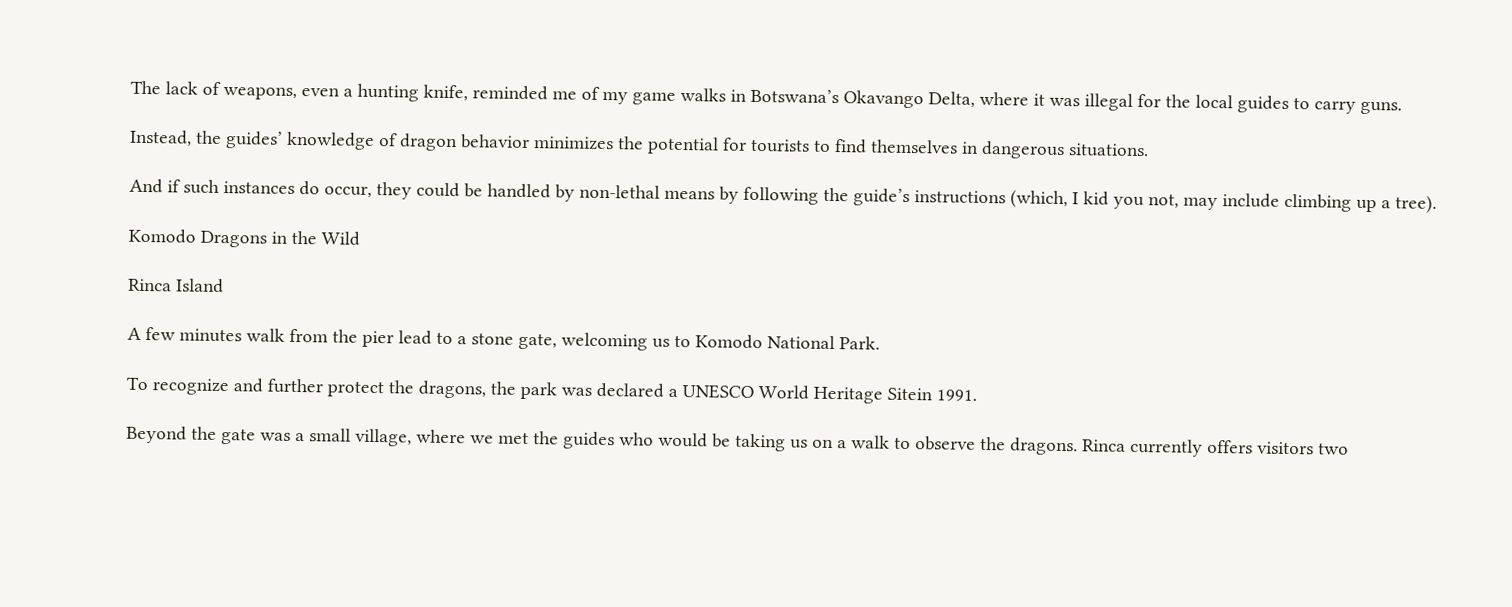The lack of weapons, even a hunting knife, reminded me of my game walks in Botswana’s Okavango Delta, where it was illegal for the local guides to carry guns.

Instead, the guides’ knowledge of dragon behavior minimizes the potential for tourists to find themselves in dangerous situations.

And if such instances do occur, they could be handled by non-lethal means by following the guide’s instructions (which, I kid you not, may include climbing up a tree).

Komodo Dragons in the Wild

Rinca Island

A few minutes walk from the pier lead to a stone gate, welcoming us to Komodo National Park.

To recognize and further protect the dragons, the park was declared a UNESCO World Heritage Sitein 1991.

Beyond the gate was a small village, where we met the guides who would be taking us on a walk to observe the dragons. Rinca currently offers visitors two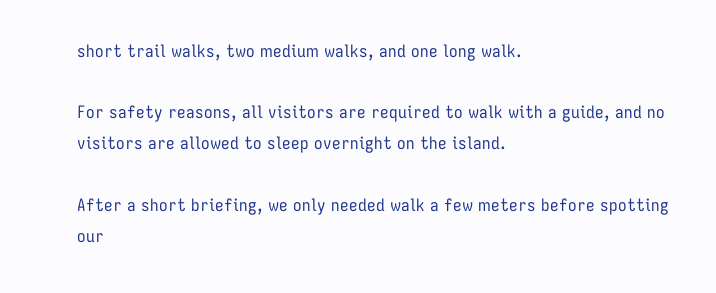short trail walks, two medium walks, and one long walk.

For safety reasons, all visitors are required to walk with a guide, and no visitors are allowed to sleep overnight on the island.

After a short briefing, we only needed walk a few meters before spotting our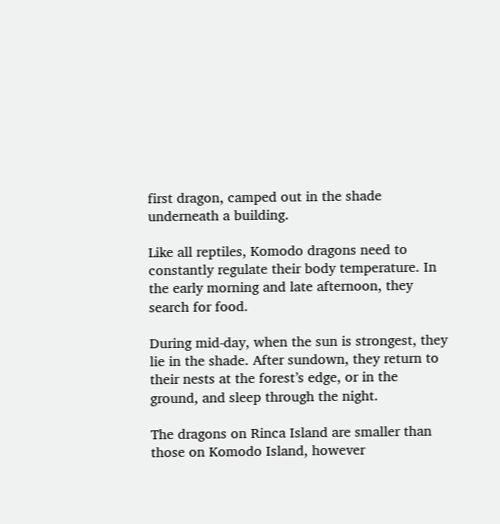first dragon, camped out in the shade underneath a building.

Like all reptiles, Komodo dragons need to constantly regulate their body temperature. In the early morning and late afternoon, they search for food.

During mid-day, when the sun is strongest, they lie in the shade. After sundown, they return to their nests at the forest’s edge, or in the ground, and sleep through the night.

The dragons on Rinca Island are smaller than those on Komodo Island, however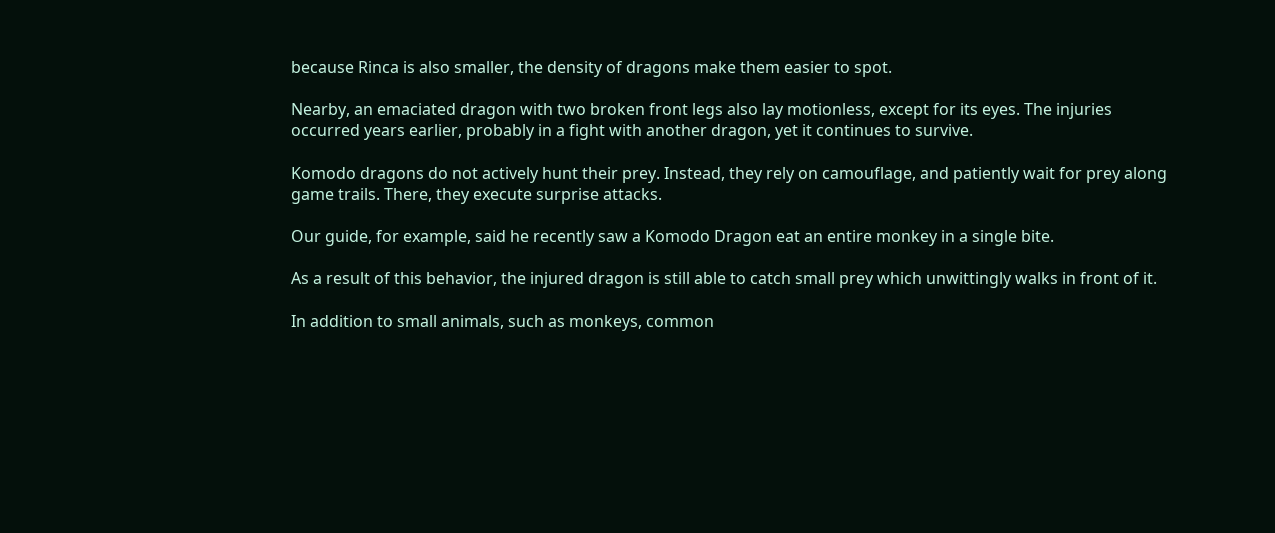because Rinca is also smaller, the density of dragons make them easier to spot.

Nearby, an emaciated dragon with two broken front legs also lay motionless, except for its eyes. The injuries occurred years earlier, probably in a fight with another dragon, yet it continues to survive.

Komodo dragons do not actively hunt their prey. Instead, they rely on camouflage, and patiently wait for prey along game trails. There, they execute surprise attacks.

Our guide, for example, said he recently saw a Komodo Dragon eat an entire monkey in a single bite.

As a result of this behavior, the injured dragon is still able to catch small prey which unwittingly walks in front of it.

In addition to small animals, such as monkeys, common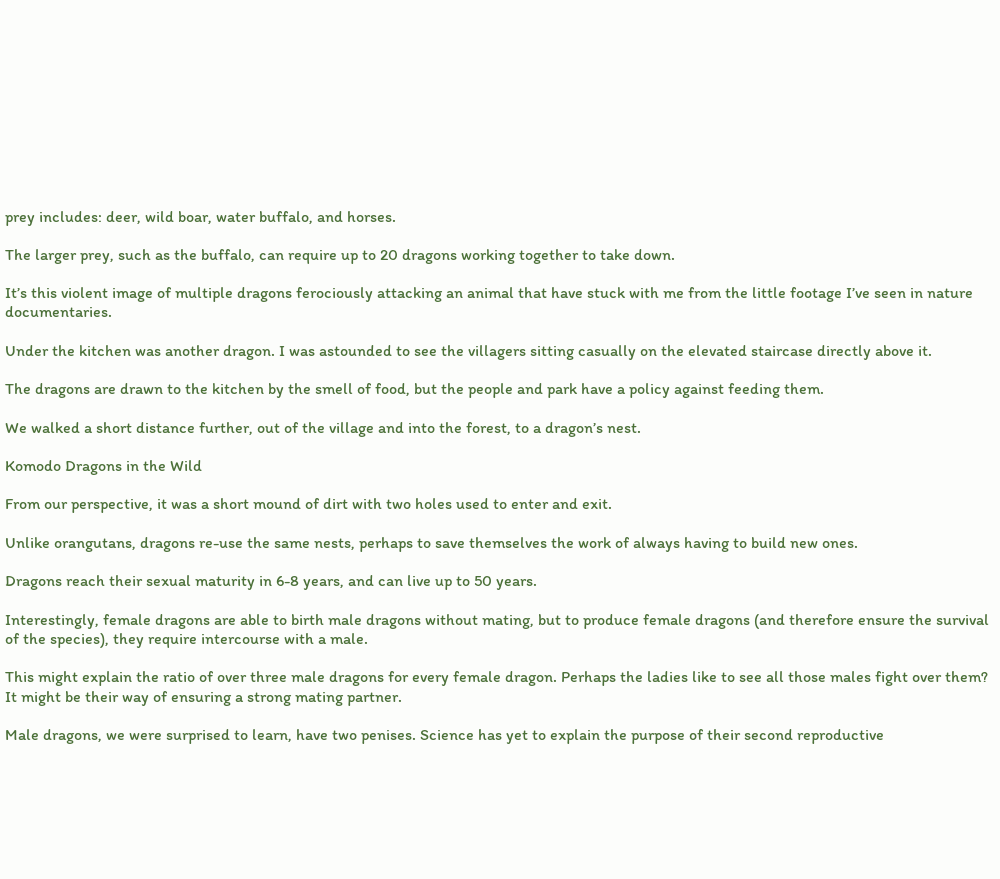prey includes: deer, wild boar, water buffalo, and horses.

The larger prey, such as the buffalo, can require up to 20 dragons working together to take down.

It’s this violent image of multiple dragons ferociously attacking an animal that have stuck with me from the little footage I’ve seen in nature documentaries.

Under the kitchen was another dragon. I was astounded to see the villagers sitting casually on the elevated staircase directly above it.

The dragons are drawn to the kitchen by the smell of food, but the people and park have a policy against feeding them.

We walked a short distance further, out of the village and into the forest, to a dragon’s nest.

Komodo Dragons in the Wild

From our perspective, it was a short mound of dirt with two holes used to enter and exit.

Unlike orangutans, dragons re-use the same nests, perhaps to save themselves the work of always having to build new ones.

Dragons reach their sexual maturity in 6-8 years, and can live up to 50 years.

Interestingly, female dragons are able to birth male dragons without mating, but to produce female dragons (and therefore ensure the survival of the species), they require intercourse with a male.

This might explain the ratio of over three male dragons for every female dragon. Perhaps the ladies like to see all those males fight over them? It might be their way of ensuring a strong mating partner.

Male dragons, we were surprised to learn, have two penises. Science has yet to explain the purpose of their second reproductive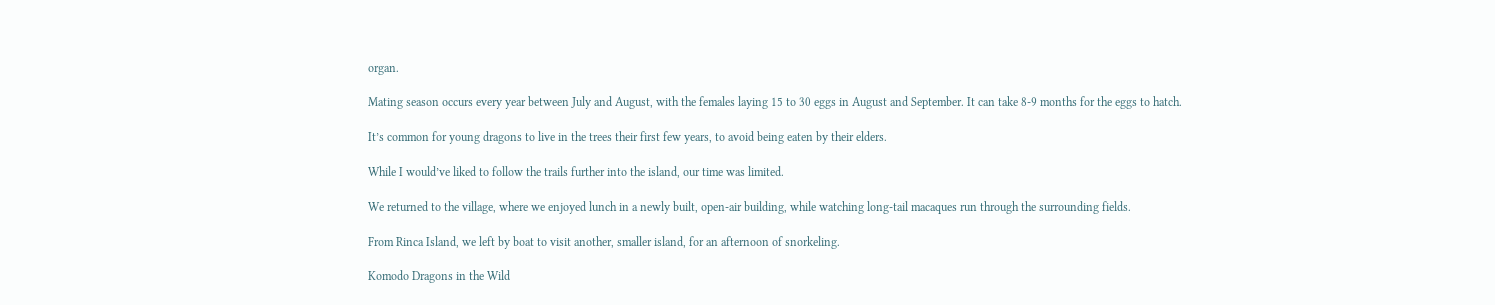organ.

Mating season occurs every year between July and August, with the females laying 15 to 30 eggs in August and September. It can take 8-9 months for the eggs to hatch.

It’s common for young dragons to live in the trees their first few years, to avoid being eaten by their elders.

While I would’ve liked to follow the trails further into the island, our time was limited.

We returned to the village, where we enjoyed lunch in a newly built, open-air building, while watching long-tail macaques run through the surrounding fields.

From Rinca Island, we left by boat to visit another, smaller island, for an afternoon of snorkeling.

Komodo Dragons in the Wild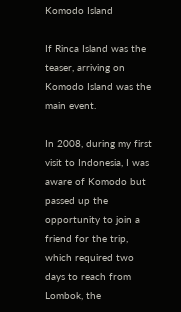Komodo Island

If Rinca Island was the teaser, arriving on Komodo Island was the main event.

In 2008, during my first visit to Indonesia, I was aware of Komodo but passed up the opportunity to join a friend for the trip, which required two days to reach from Lombok, the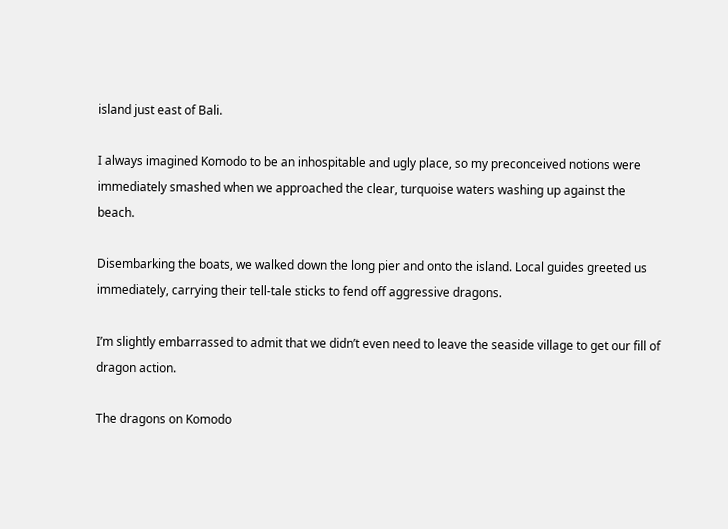island just east of Bali.

I always imagined Komodo to be an inhospitable and ugly place, so my preconceived notions were immediately smashed when we approached the clear, turquoise waters washing up against the beach.

Disembarking the boats, we walked down the long pier and onto the island. Local guides greeted us immediately, carrying their tell-tale sticks to fend off aggressive dragons.

I’m slightly embarrassed to admit that we didn’t even need to leave the seaside village to get our fill of dragon action.

The dragons on Komodo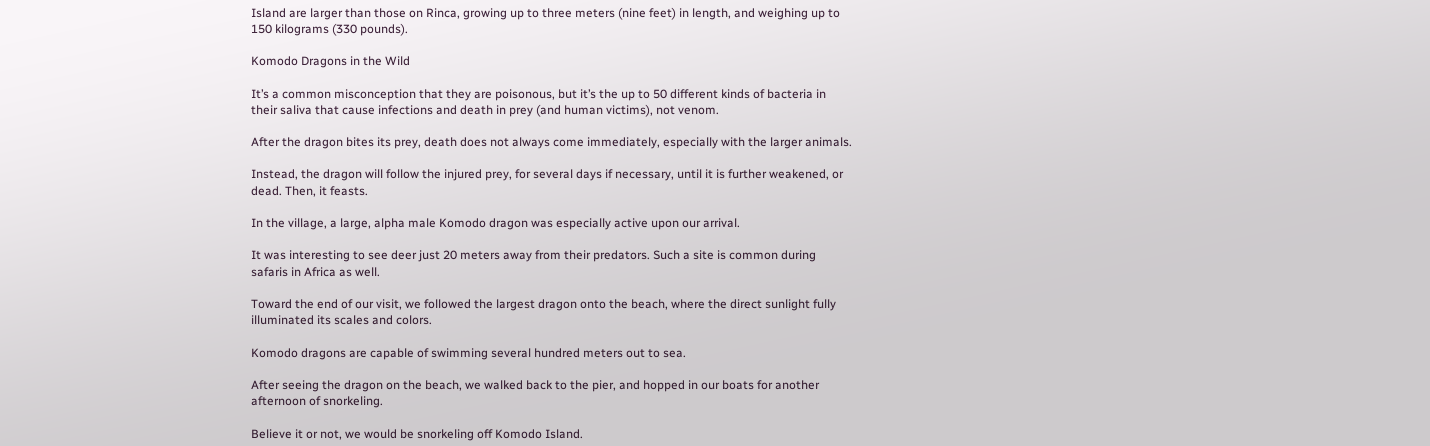Island are larger than those on Rinca, growing up to three meters (nine feet) in length, and weighing up to 150 kilograms (330 pounds).

Komodo Dragons in the Wild

It’s a common misconception that they are poisonous, but it’s the up to 50 different kinds of bacteria in their saliva that cause infections and death in prey (and human victims), not venom.

After the dragon bites its prey, death does not always come immediately, especially with the larger animals.

Instead, the dragon will follow the injured prey, for several days if necessary, until it is further weakened, or dead. Then, it feasts.

In the village, a large, alpha male Komodo dragon was especially active upon our arrival.

It was interesting to see deer just 20 meters away from their predators. Such a site is common during safaris in Africa as well.

Toward the end of our visit, we followed the largest dragon onto the beach, where the direct sunlight fully illuminated its scales and colors.

Komodo dragons are capable of swimming several hundred meters out to sea.

After seeing the dragon on the beach, we walked back to the pier, and hopped in our boats for another afternoon of snorkeling.

Believe it or not, we would be snorkeling off Komodo Island.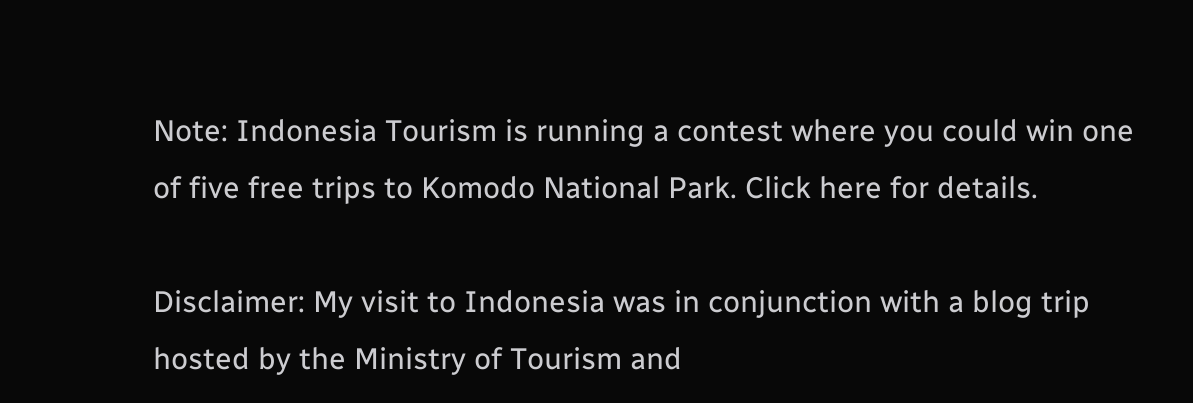Note: Indonesia Tourism is running a contest where you could win one of five free trips to Komodo National Park. Click here for details.

Disclaimer: My visit to Indonesia was in conjunction with a blog trip hosted by the Ministry of Tourism and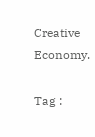Creative Economy.

Tag :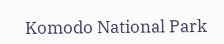Komodo National Park